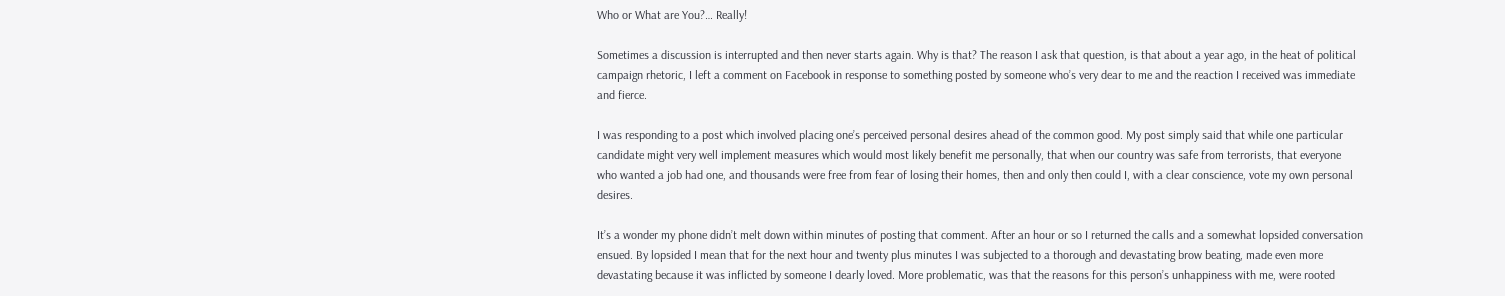Who or What are You?… Really!

Sometimes a discussion is interrupted and then never starts again. Why is that? The reason I ask that question, is that about a year ago, in the heat of political campaign rhetoric, I left a comment on Facebook in response to something posted by someone who’s very dear to me and the reaction I received was immediate and fierce.

I was responding to a post which involved placing one’s perceived personal desires ahead of the common good. My post simply said that while one particular candidate might very well implement measures which would most likely benefit me personally, that when our country was safe from terrorists, that everyone who wanted a job had one, and thousands were free from fear of losing their homes, then and only then could I, with a clear conscience, vote my own personal desires.

It’s a wonder my phone didn’t melt down within minutes of posting that comment. After an hour or so I returned the calls and a somewhat lopsided conversation ensued. By lopsided I mean that for the next hour and twenty plus minutes I was subjected to a thorough and devastating brow beating, made even more devastating because it was inflicted by someone I dearly loved. More problematic, was that the reasons for this person’s unhappiness with me, were rooted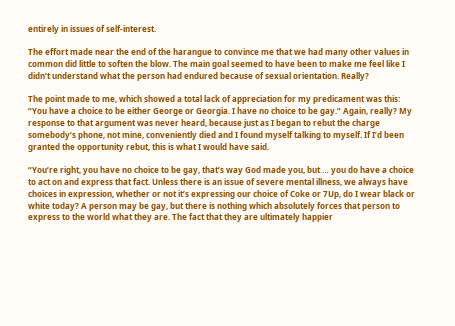entirely in issues of self-interest.

The effort made near the end of the harangue to convince me that we had many other values in common did little to soften the blow. The main goal seemed to have been to make me feel like I didn’t understand what the person had endured because of sexual orientation. Really?

The point made to me, which showed a total lack of appreciation for my predicament was this: “You have a choice to be either George or Georgia. I have no choice to be gay.” Again, really? My response to that argument was never heard, because just as I began to rebut the charge somebody’s phone, not mine, conveniently died and I found myself talking to myself. If I’d been granted the opportunity rebut, this is what I would have said.

“You’re right, you have no choice to be gay, that’s way God made you, but … you do have a choice to act on and express that fact. Unless there is an issue of severe mental illness, we always have choices in expression, whether or not it’s expressing our choice of Coke or 7Up, do I wear black or white today? A person may be gay, but there is nothing which absolutely forces that person to express to the world what they are. The fact that they are ultimately happier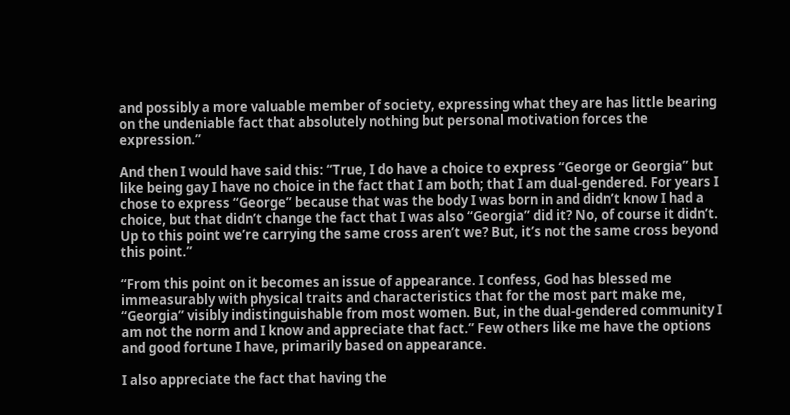and possibly a more valuable member of society, expressing what they are has little bearing on the undeniable fact that absolutely nothing but personal motivation forces the expression.”

And then I would have said this: “True, I do have a choice to express “George or Georgia” but like being gay I have no choice in the fact that I am both; that I am dual-gendered. For years I chose to express “George” because that was the body I was born in and didn’t know I had a choice, but that didn’t change the fact that I was also “Georgia” did it? No, of course it didn’t. Up to this point we’re carrying the same cross aren’t we? But, it’s not the same cross beyond this point.”

“From this point on it becomes an issue of appearance. I confess, God has blessed me immeasurably with physical traits and characteristics that for the most part make me, “Georgia” visibly indistinguishable from most women. But, in the dual-gendered community I am not the norm and I know and appreciate that fact.” Few others like me have the options and good fortune I have, primarily based on appearance.

I also appreciate the fact that having the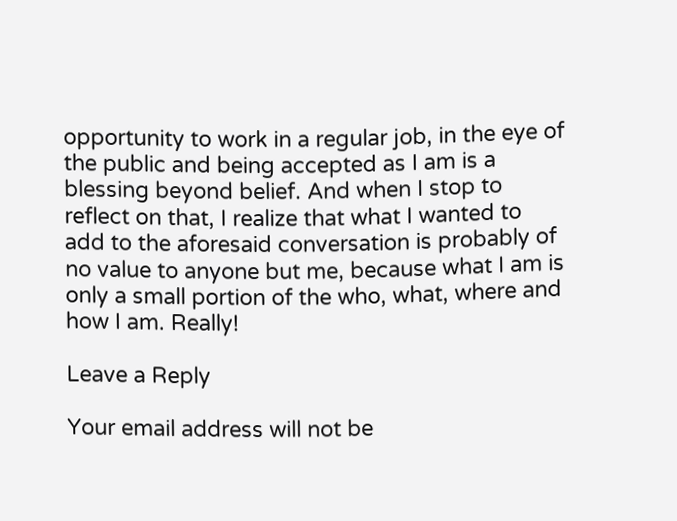opportunity to work in a regular job, in the eye of the public and being accepted as I am is a blessing beyond belief. And when I stop to reflect on that, I realize that what I wanted to add to the aforesaid conversation is probably of no value to anyone but me, because what I am is only a small portion of the who, what, where and how I am. Really!

Leave a Reply

Your email address will not be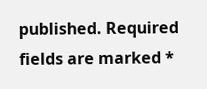published. Required fields are marked *